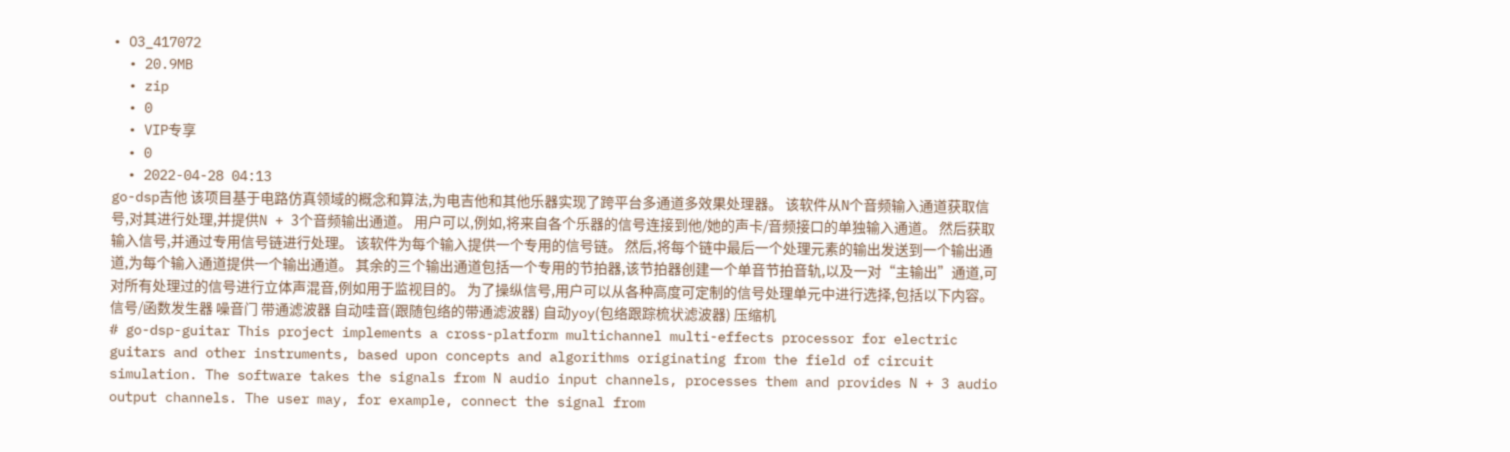• O3_417072
  • 20.9MB
  • zip
  • 0
  • VIP专享
  • 0
  • 2022-04-28 04:13
go-dsp吉他 该项目基于电路仿真领域的概念和算法,为电吉他和其他乐器实现了跨平台多通道多效果处理器。 该软件从N个音频输入通道获取信号,对其进行处理,并提供N + 3个音频输出通道。 用户可以,例如,将来自各个乐器的信号连接到他/她的声卡/音频接口的单独输入通道。 然后获取输入信号,并通过专用信号链进行处理。 该软件为每个输入提供一个专用的信号链。 然后,将每个链中最后一个处理元素的输出发送到一个输出通道,为每个输入通道提供一个输出通道。 其余的三个输出通道包括一个专用的节拍器,该节拍器创建一个单音节拍音轨,以及一对“主输出”通道,可对所有处理过的信号进行立体声混音,例如用于监视目的。 为了操纵信号,用户可以从各种高度可定制的信号处理单元中进行选择,包括以下内容。 信号/函数发生器 噪音门 带通滤波器 自动哇音(跟随包络的带通滤波器) 自动yoy(包络跟踪梳状滤波器) 压缩机
# go-dsp-guitar This project implements a cross-platform multichannel multi-effects processor for electric guitars and other instruments, based upon concepts and algorithms originating from the field of circuit simulation. The software takes the signals from N audio input channels, processes them and provides N + 3 audio output channels. The user may, for example, connect the signal from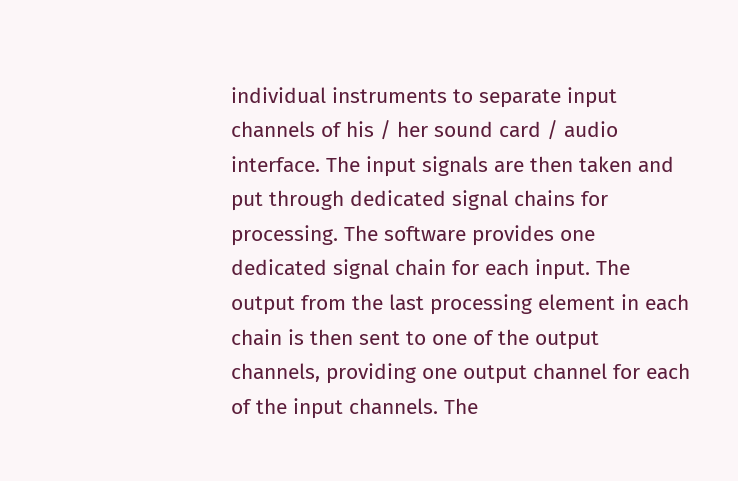individual instruments to separate input channels of his / her sound card / audio interface. The input signals are then taken and put through dedicated signal chains for processing. The software provides one dedicated signal chain for each input. The output from the last processing element in each chain is then sent to one of the output channels, providing one output channel for each of the input channels. The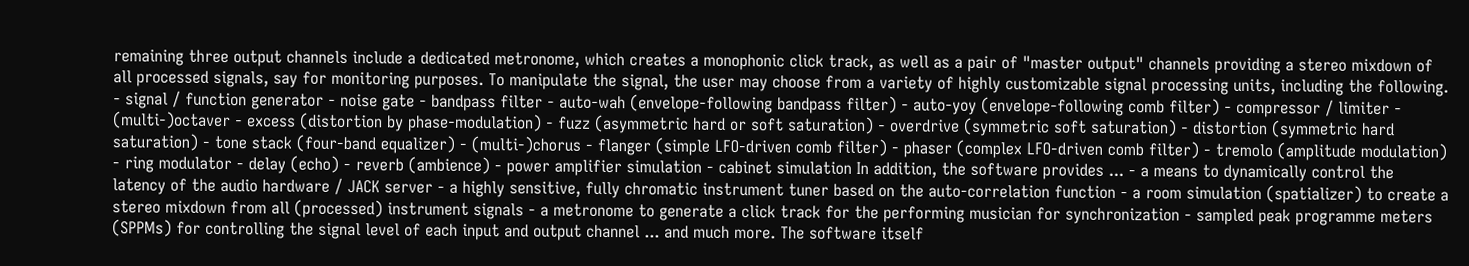remaining three output channels include a dedicated metronome, which creates a monophonic click track, as well as a pair of "master output" channels providing a stereo mixdown of all processed signals, say for monitoring purposes. To manipulate the signal, the user may choose from a variety of highly customizable signal processing units, including the following. - signal / function generator - noise gate - bandpass filter - auto-wah (envelope-following bandpass filter) - auto-yoy (envelope-following comb filter) - compressor / limiter - (multi-)octaver - excess (distortion by phase-modulation) - fuzz (asymmetric hard or soft saturation) - overdrive (symmetric soft saturation) - distortion (symmetric hard saturation) - tone stack (four-band equalizer) - (multi-)chorus - flanger (simple LFO-driven comb filter) - phaser (complex LFO-driven comb filter) - tremolo (amplitude modulation) - ring modulator - delay (echo) - reverb (ambience) - power amplifier simulation - cabinet simulation In addition, the software provides ... - a means to dynamically control the latency of the audio hardware / JACK server - a highly sensitive, fully chromatic instrument tuner based on the auto-correlation function - a room simulation (spatializer) to create a stereo mixdown from all (processed) instrument signals - a metronome to generate a click track for the performing musician for synchronization - sampled peak programme meters (SPPMs) for controlling the signal level of each input and output channel ... and much more. The software itself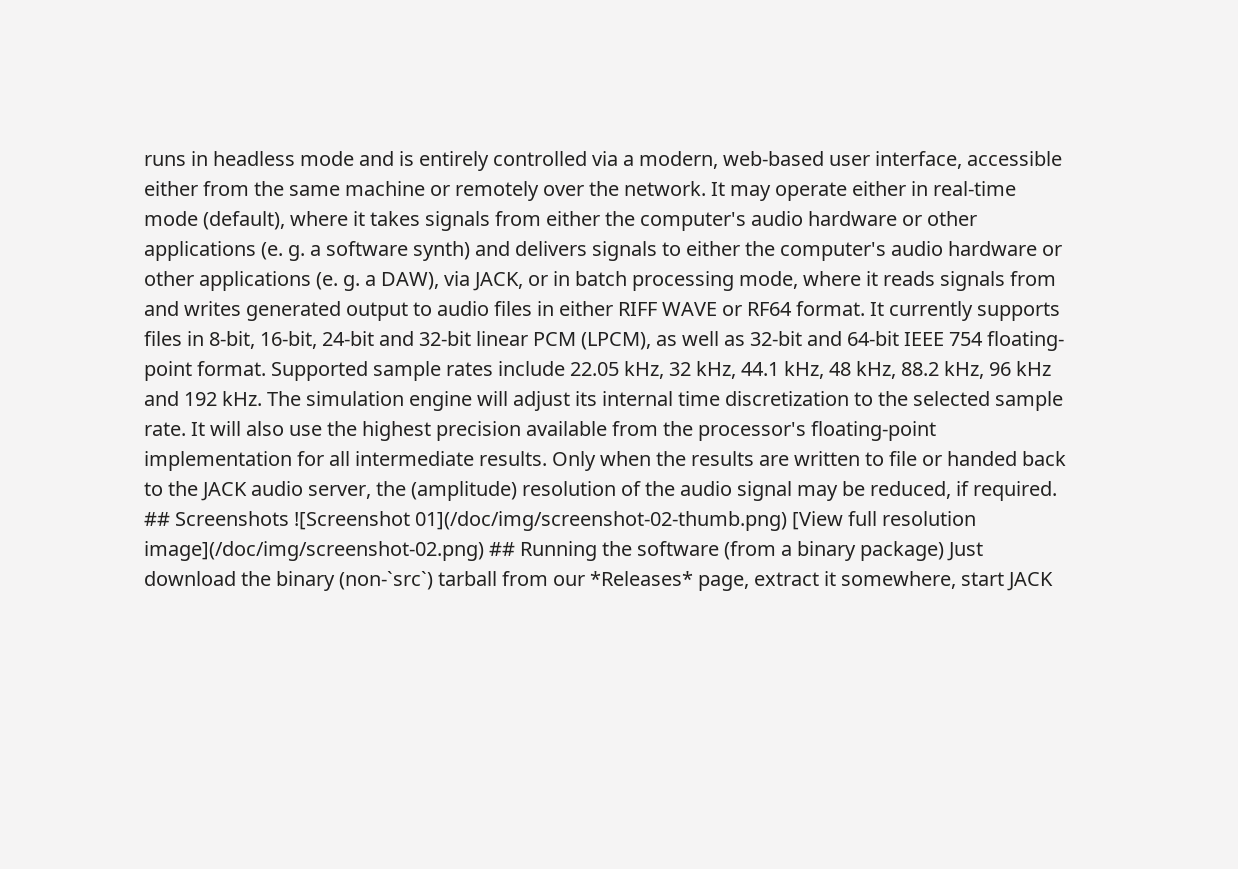runs in headless mode and is entirely controlled via a modern, web-based user interface, accessible either from the same machine or remotely over the network. It may operate either in real-time mode (default), where it takes signals from either the computer's audio hardware or other applications (e. g. a software synth) and delivers signals to either the computer's audio hardware or other applications (e. g. a DAW), via JACK, or in batch processing mode, where it reads signals from and writes generated output to audio files in either RIFF WAVE or RF64 format. It currently supports files in 8-bit, 16-bit, 24-bit and 32-bit linear PCM (LPCM), as well as 32-bit and 64-bit IEEE 754 floating-point format. Supported sample rates include 22.05 kHz, 32 kHz, 44.1 kHz, 48 kHz, 88.2 kHz, 96 kHz and 192 kHz. The simulation engine will adjust its internal time discretization to the selected sample rate. It will also use the highest precision available from the processor's floating-point implementation for all intermediate results. Only when the results are written to file or handed back to the JACK audio server, the (amplitude) resolution of the audio signal may be reduced, if required. ## Screenshots ![Screenshot 01](/doc/img/screenshot-02-thumb.png) [View full resolution image](/doc/img/screenshot-02.png) ## Running the software (from a binary package) Just download the binary (non-`src`) tarball from our *Releases* page, extract it somewhere, start JACK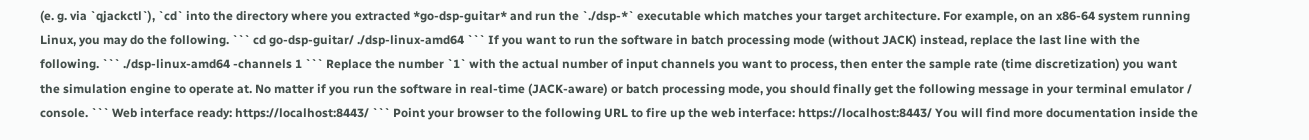(e. g. via `qjackctl`), `cd` into the directory where you extracted *go-dsp-guitar* and run the `./dsp-*` executable which matches your target architecture. For example, on an x86-64 system running Linux, you may do the following. ``` cd go-dsp-guitar/ ./dsp-linux-amd64 ``` If you want to run the software in batch processing mode (without JACK) instead, replace the last line with the following. ``` ./dsp-linux-amd64 -channels 1 ``` Replace the number `1` with the actual number of input channels you want to process, then enter the sample rate (time discretization) you want the simulation engine to operate at. No matter if you run the software in real-time (JACK-aware) or batch processing mode, you should finally get the following message in your terminal emulator / console. ``` Web interface ready: https://localhost:8443/ ``` Point your browser to the following URL to fire up the web interface: https://localhost:8443/ You will find more documentation inside the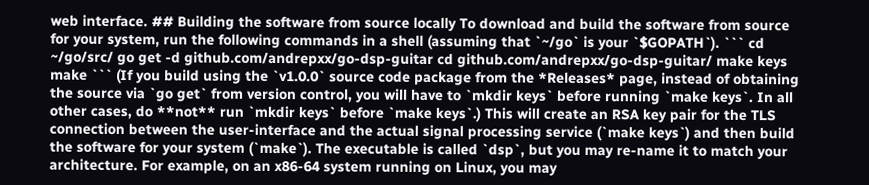web interface. ## Building the software from source locally To download and build the software from source for your system, run the following commands in a shell (assuming that `~/go` is your `$GOPATH`). ``` cd ~/go/src/ go get -d github.com/andrepxx/go-dsp-guitar cd github.com/andrepxx/go-dsp-guitar/ make keys make ``` (If you build using the `v1.0.0` source code package from the *Releases* page, instead of obtaining the source via `go get` from version control, you will have to `mkdir keys` before running `make keys`. In all other cases, do **not** run `mkdir keys` before `make keys`.) This will create an RSA key pair for the TLS connection between the user-interface and the actual signal processing service (`make keys`) and then build the software for your system (`make`). The executable is called `dsp`, but you may re-name it to match your architecture. For example, on an x86-64 system running on Linux, you may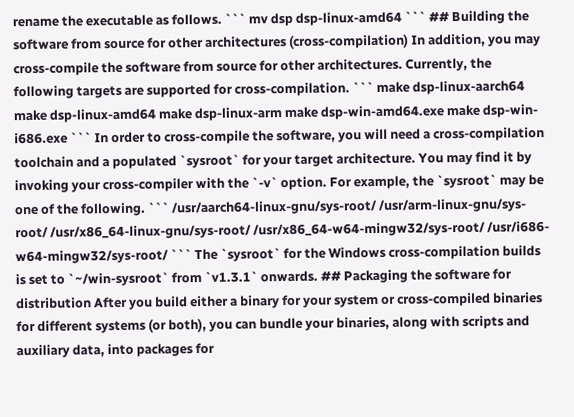rename the executable as follows. ``` mv dsp dsp-linux-amd64 ``` ## Building the software from source for other architectures (cross-compilation) In addition, you may cross-compile the software from source for other architectures. Currently, the following targets are supported for cross-compilation. ``` make dsp-linux-aarch64 make dsp-linux-amd64 make dsp-linux-arm make dsp-win-amd64.exe make dsp-win-i686.exe ``` In order to cross-compile the software, you will need a cross-compilation toolchain and a populated `sysroot` for your target architecture. You may find it by invoking your cross-compiler with the `-v` option. For example, the `sysroot` may be one of the following. ``` /usr/aarch64-linux-gnu/sys-root/ /usr/arm-linux-gnu/sys-root/ /usr/x86_64-linux-gnu/sys-root/ /usr/x86_64-w64-mingw32/sys-root/ /usr/i686-w64-mingw32/sys-root/ ``` The `sysroot` for the Windows cross-compilation builds is set to `~/win-sysroot` from `v1.3.1` onwards. ## Packaging the software for distribution After you build either a binary for your system or cross-compiled binaries for different systems (or both), you can bundle your binaries, along with scripts and auxiliary data, into packages for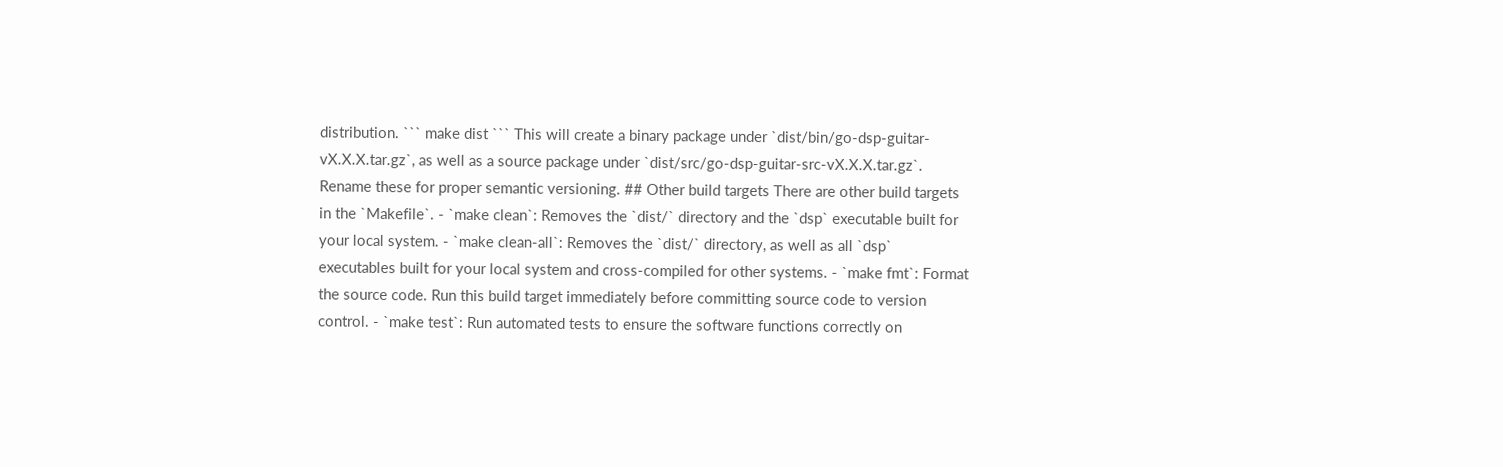distribution. ``` make dist ``` This will create a binary package under `dist/bin/go-dsp-guitar-vX.X.X.tar.gz`, as well as a source package under `dist/src/go-dsp-guitar-src-vX.X.X.tar.gz`. Rename these for proper semantic versioning. ## Other build targets There are other build targets in the `Makefile`. - `make clean`: Removes the `dist/` directory and the `dsp` executable built for your local system. - `make clean-all`: Removes the `dist/` directory, as well as all `dsp` executables built for your local system and cross-compiled for other systems. - `make fmt`: Format the source code. Run this build target immediately before committing source code to version control. - `make test`: Run automated tests to ensure the software functions correctly on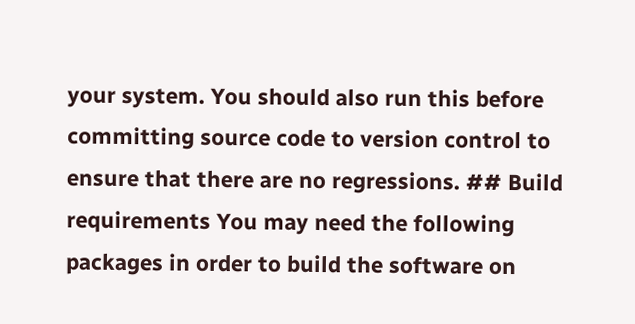your system. You should also run this before committing source code to version control to ensure that there are no regressions. ## Build requirements You may need the following packages in order to build the software on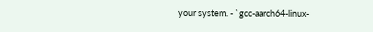your system. - `gcc-aarch64-linux-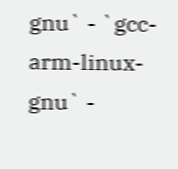gnu` - `gcc-arm-linux-gnu` -